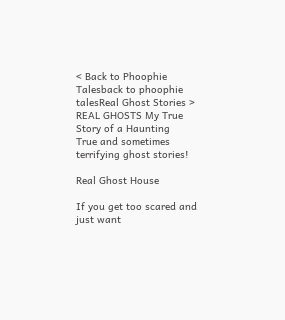< Back to Phoophie Talesback to phoophie talesReal Ghost Stories >
REAL GHOSTS My True Story of a Haunting
True and sometimes terrifying ghost stories!

Real Ghost House

If you get too scared and just want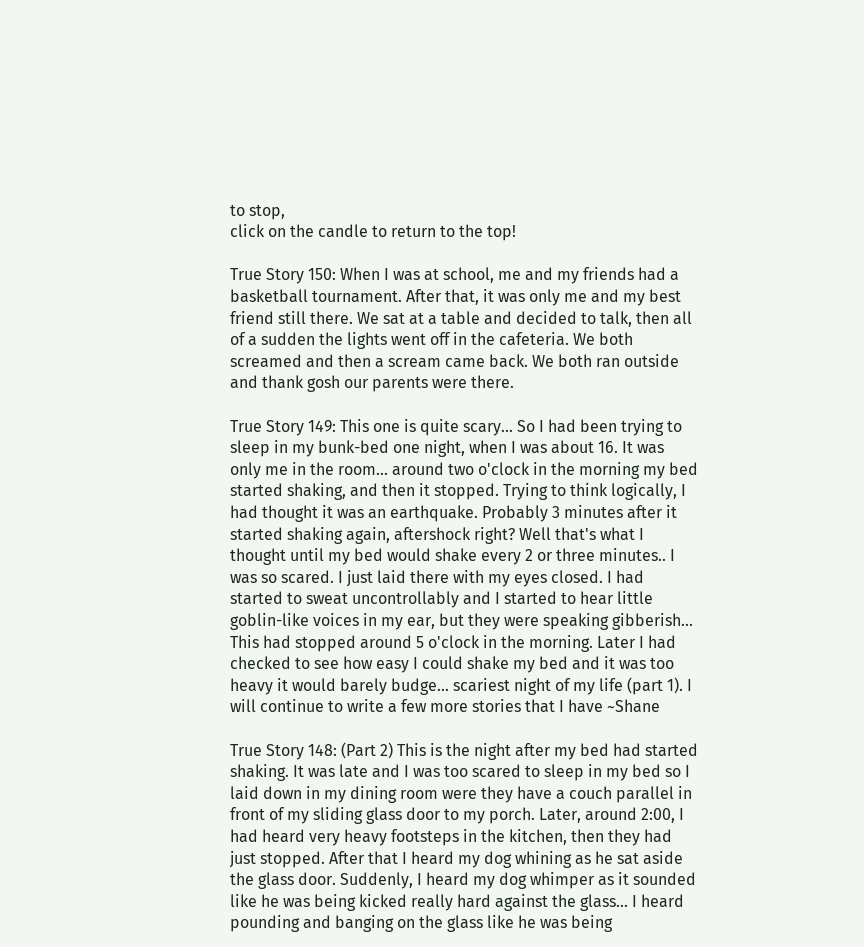to stop,
click on the candle to return to the top!

True Story 150: When I was at school, me and my friends had a basketball tournament. After that, it was only me and my best friend still there. We sat at a table and decided to talk, then all of a sudden the lights went off in the cafeteria. We both screamed and then a scream came back. We both ran outside and thank gosh our parents were there.

True Story 149: This one is quite scary... So I had been trying to sleep in my bunk-bed one night, when I was about 16. It was only me in the room... around two o'clock in the morning my bed started shaking, and then it stopped. Trying to think logically, I had thought it was an earthquake. Probably 3 minutes after it started shaking again, aftershock right? Well that's what I thought until my bed would shake every 2 or three minutes.. I was so scared. I just laid there with my eyes closed. I had started to sweat uncontrollably and I started to hear little goblin-like voices in my ear, but they were speaking gibberish... This had stopped around 5 o'clock in the morning. Later I had checked to see how easy I could shake my bed and it was too heavy it would barely budge... scariest night of my life (part 1). I will continue to write a few more stories that I have ~Shane

True Story 148: (Part 2) This is the night after my bed had started shaking. It was late and I was too scared to sleep in my bed so I laid down in my dining room were they have a couch parallel in front of my sliding glass door to my porch. Later, around 2:00, I had heard very heavy footsteps in the kitchen, then they had just stopped. After that I heard my dog whining as he sat aside the glass door. Suddenly, I heard my dog whimper as it sounded like he was being kicked really hard against the glass... I heard pounding and banging on the glass like he was being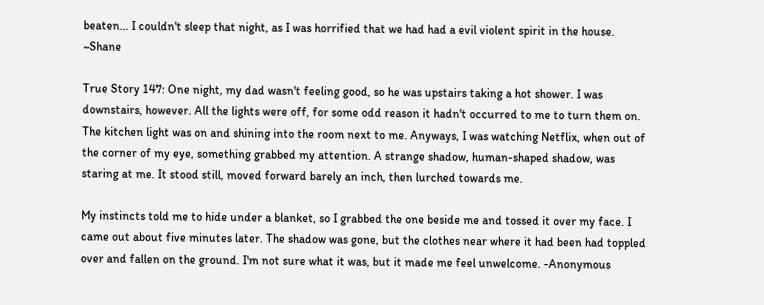beaten... I couldn't sleep that night, as I was horrified that we had had a evil violent spirit in the house. ~Shane

True Story 147: One night, my dad wasn't feeling good, so he was upstairs taking a hot shower. I was downstairs, however. All the lights were off, for some odd reason it hadn't occurred to me to turn them on. The kitchen light was on and shining into the room next to me. Anyways, I was watching Netflix, when out of the corner of my eye, something grabbed my attention. A strange shadow, human-shaped shadow, was staring at me. It stood still, moved forward barely an inch, then lurched towards me.

My instincts told me to hide under a blanket, so I grabbed the one beside me and tossed it over my face. I came out about five minutes later. The shadow was gone, but the clothes near where it had been had toppled over and fallen on the ground. I'm not sure what it was, but it made me feel unwelcome. -Anonymous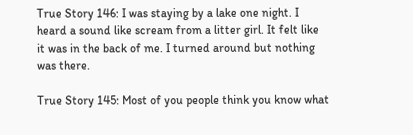True Story 146: I was staying by a lake one night. I heard a sound like scream from a litter girl. It felt like it was in the back of me. I turned around but nothing was there.

True Story 145: Most of you people think you know what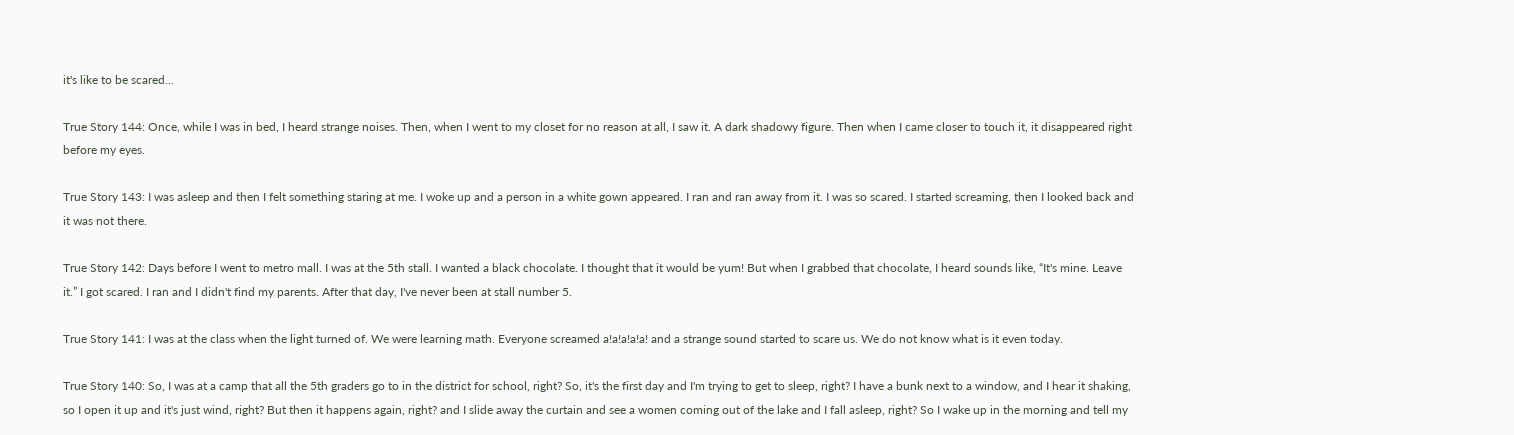it's like to be scared...

True Story 144: Once, while I was in bed, I heard strange noises. Then, when I went to my closet for no reason at all, I saw it. A dark shadowy figure. Then when I came closer to touch it, it disappeared right before my eyes.

True Story 143: I was asleep and then I felt something staring at me. I woke up and a person in a white gown appeared. I ran and ran away from it. I was so scared. I started screaming, then I looked back and it was not there.

True Story 142: Days before I went to metro mall. I was at the 5th stall. I wanted a black chocolate. I thought that it would be yum! But when I grabbed that chocolate, I heard sounds like, “It's mine. Leave it.” I got scared. I ran and I didn't find my parents. After that day, I've never been at stall number 5.

True Story 141: I was at the class when the light turned of. We were learning math. Everyone screamed a!a!a!a!a! and a strange sound started to scare us. We do not know what is it even today.

True Story 140: So, I was at a camp that all the 5th graders go to in the district for school, right? So, it's the first day and I'm trying to get to sleep, right? I have a bunk next to a window, and I hear it shaking, so I open it up and it's just wind, right? But then it happens again, right? and I slide away the curtain and see a women coming out of the lake and I fall asleep, right? So I wake up in the morning and tell my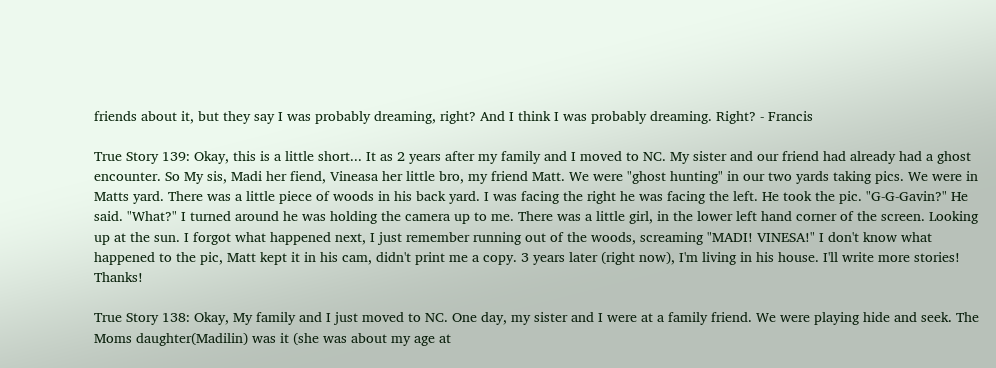friends about it, but they say I was probably dreaming, right? And I think I was probably dreaming. Right? - Francis

True Story 139: Okay, this is a little short... It as 2 years after my family and I moved to NC. My sister and our friend had already had a ghost encounter. So My sis, Madi her fiend, Vineasa her little bro, my friend Matt. We were "ghost hunting" in our two yards taking pics. We were in Matts yard. There was a little piece of woods in his back yard. I was facing the right he was facing the left. He took the pic. "G-G-Gavin?" He said. "What?" I turned around he was holding the camera up to me. There was a little girl, in the lower left hand corner of the screen. Looking up at the sun. I forgot what happened next, I just remember running out of the woods, screaming "MADI! VINESA!" I don't know what happened to the pic, Matt kept it in his cam, didn't print me a copy. 3 years later (right now), I'm living in his house. I'll write more stories! Thanks!

True Story 138: Okay, My family and I just moved to NC. One day, my sister and I were at a family friend. We were playing hide and seek. The Moms daughter(Madilin) was it (she was about my age at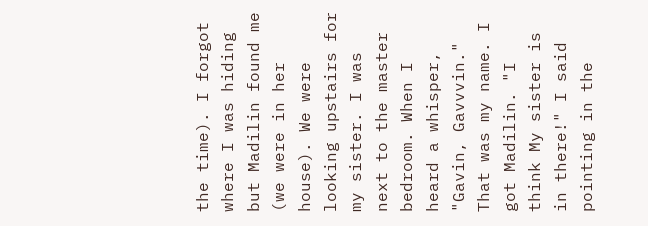the time). I forgot where I was hiding but Madilin found me (we were in her house). We were looking upstairs for my sister. I was next to the master bedroom. When I heard a whisper, "Gavin, Gavvvin." That was my name. I got Madilin. "I think My sister is in there!" I said pointing in the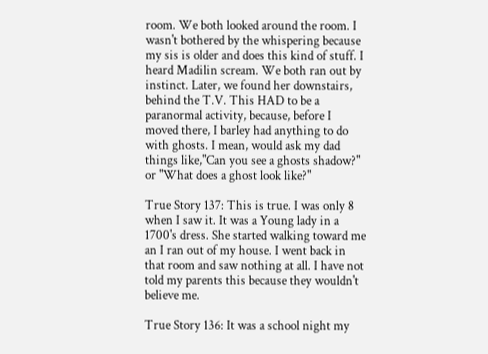room. We both looked around the room. I wasn't bothered by the whispering because my sis is older and does this kind of stuff. I heard Madilin scream. We both ran out by instinct. Later, we found her downstairs, behind the T.V. This HAD to be a paranormal activity, because, before I moved there, I barley had anything to do with ghosts. I mean, would ask my dad things like,"Can you see a ghosts shadow?" or "What does a ghost look like?"

True Story 137: This is true. I was only 8 when I saw it. It was a Young lady in a 1700's dress. She started walking toward me an I ran out of my house. I went back in that room and saw nothing at all. I have not told my parents this because they wouldn't believe me.

True Story 136: It was a school night my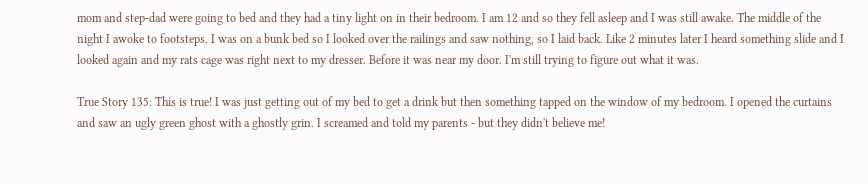mom and step-dad were going to bed and they had a tiny light on in their bedroom. I am 12 and so they fell asleep and I was still awake. The middle of the night I awoke to footsteps. I was on a bunk bed so I looked over the railings and saw nothing, so I laid back. Like 2 minutes later I heard something slide and I looked again and my rats cage was right next to my dresser. Before it was near my door. I'm still trying to figure out what it was.

True Story 135: This is true! I was just getting out of my bed to get a drink but then something tapped on the window of my bedroom. I opened the curtains and saw an ugly green ghost with a ghostly grin. I screamed and told my parents - but they didn't believe me!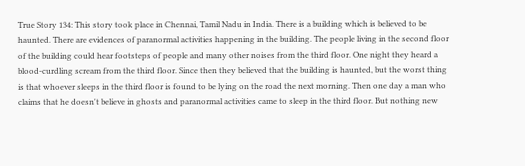True Story 134: This story took place in Chennai, Tamil Nadu in India. There is a building which is believed to be haunted. There are evidences of paranormal activities happening in the building. The people living in the second floor of the building could hear footsteps of people and many other noises from the third floor. One night they heard a blood-curdling scream from the third floor. Since then they believed that the building is haunted, but the worst thing is that whoever sleeps in the third floor is found to be lying on the road the next morning. Then one day a man who claims that he doesn't believe in ghosts and paranormal activities came to sleep in the third floor. But nothing new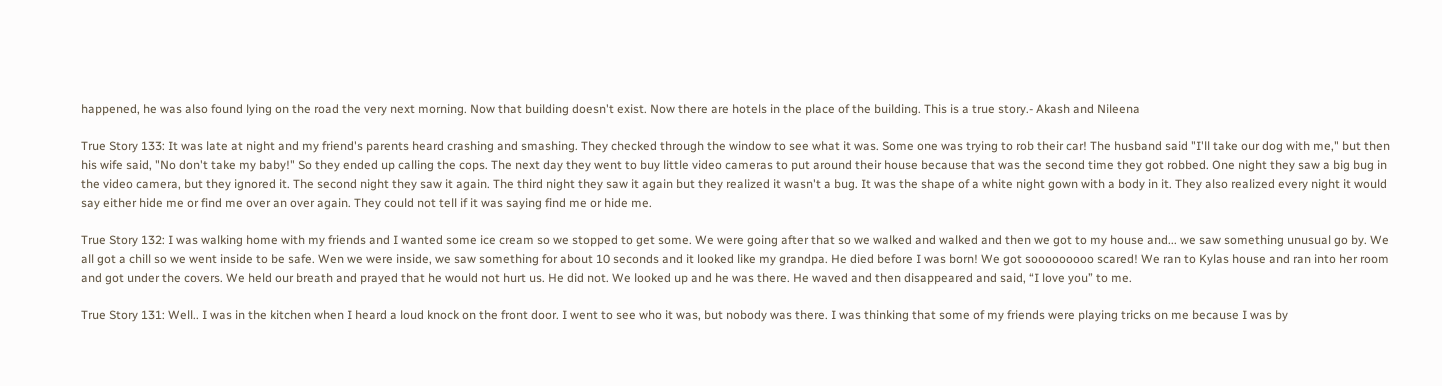happened, he was also found lying on the road the very next morning. Now that building doesn't exist. Now there are hotels in the place of the building. This is a true story.- Akash and Nileena

True Story 133: It was late at night and my friend's parents heard crashing and smashing. They checked through the window to see what it was. Some one was trying to rob their car! The husband said "I'll take our dog with me," but then his wife said, "No don't take my baby!" So they ended up calling the cops. The next day they went to buy little video cameras to put around their house because that was the second time they got robbed. One night they saw a big bug in the video camera, but they ignored it. The second night they saw it again. The third night they saw it again but they realized it wasn't a bug. It was the shape of a white night gown with a body in it. They also realized every night it would say either hide me or find me over an over again. They could not tell if it was saying find me or hide me.

True Story 132: I was walking home with my friends and I wanted some ice cream so we stopped to get some. We were going after that so we walked and walked and then we got to my house and... we saw something unusual go by. We all got a chill so we went inside to be safe. Wen we were inside, we saw something for about 10 seconds and it looked like my grandpa. He died before I was born! We got sooooooooo scared! We ran to Kylas house and ran into her room and got under the covers. We held our breath and prayed that he would not hurt us. He did not. We looked up and he was there. He waved and then disappeared and said, “I love you” to me.

True Story 131: Well.. I was in the kitchen when I heard a loud knock on the front door. I went to see who it was, but nobody was there. I was thinking that some of my friends were playing tricks on me because I was by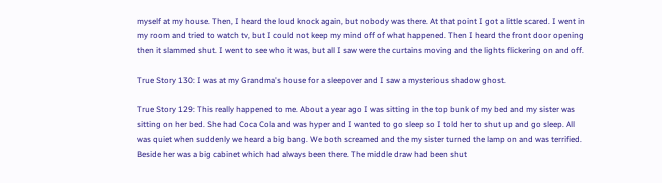myself at my house. Then, I heard the loud knock again, but nobody was there. At that point I got a little scared. I went in my room and tried to watch tv, but I could not keep my mind off of what happened. Then I heard the front door opening then it slammed shut. I went to see who it was, but all I saw were the curtains moving and the lights flickering on and off.

True Story 130: I was at my Grandma's house for a sleepover and I saw a mysterious shadow ghost.

True Story 129: This really happened to me. About a year ago I was sitting in the top bunk of my bed and my sister was sitting on her bed. She had Coca Cola and was hyper and I wanted to go sleep so I told her to shut up and go sleep. All was quiet when suddenly we heard a big bang. We both screamed and the my sister turned the lamp on and was terrified. Beside her was a big cabinet which had always been there. The middle draw had been shut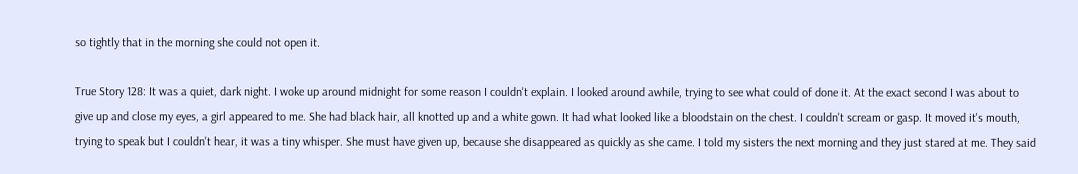so tightly that in the morning she could not open it.

True Story 128: It was a quiet, dark night. I woke up around midnight for some reason I couldn't explain. I looked around awhile, trying to see what could of done it. At the exact second I was about to give up and close my eyes, a girl appeared to me. She had black hair, all knotted up and a white gown. It had what looked like a bloodstain on the chest. I couldn't scream or gasp. It moved it's mouth, trying to speak but I couldn't hear, it was a tiny whisper. She must have given up, because she disappeared as quickly as she came. I told my sisters the next morning and they just stared at me. They said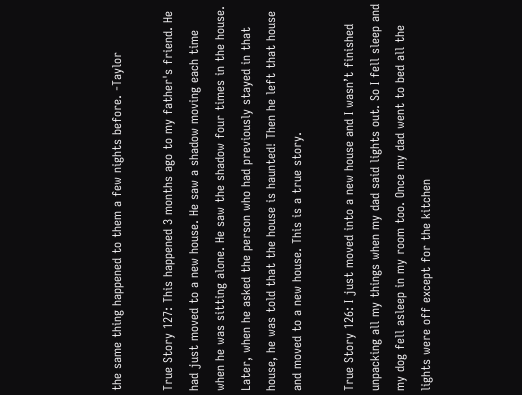the same thing happened to them a few nights before. -Taylor

True Story 127: This happened 3 months ago to my father's friend. He had just moved to a new house. He saw a shadow moving each time when he was sitting alone. He saw the shadow four times in the house. Later, when he asked the person who had previously stayed in that house, he was told that the house is haunted! Then he left that house and moved to a new house. This is a true story.

True Story 126: I just moved into a new house and I wasn’t finished unpacking all my things when my dad said lights out. So I fell sleep and my dog fell asleep in my room too. Once my dad went to bed all the lights were off except for the kitchen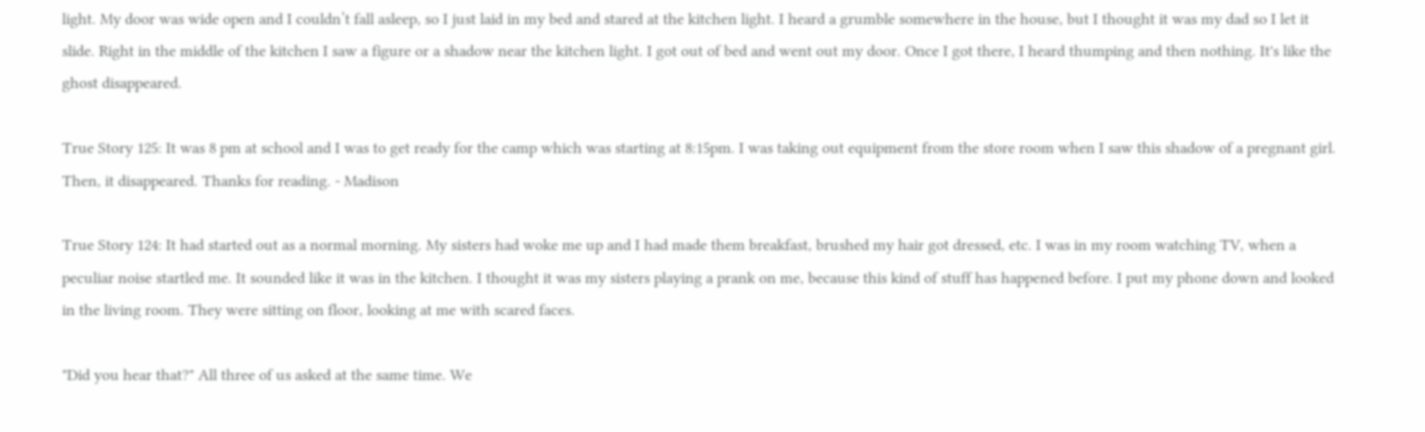light. My door was wide open and I couldn’t fall asleep, so I just laid in my bed and stared at the kitchen light. I heard a grumble somewhere in the house, but I thought it was my dad so I let it slide. Right in the middle of the kitchen I saw a figure or a shadow near the kitchen light. I got out of bed and went out my door. Once I got there, I heard thumping and then nothing. It's like the ghost disappeared.

True Story 125: It was 8 pm at school and I was to get ready for the camp which was starting at 8:15pm. I was taking out equipment from the store room when I saw this shadow of a pregnant girl. Then, it disappeared. Thanks for reading. - Madison

True Story 124: It had started out as a normal morning. My sisters had woke me up and I had made them breakfast, brushed my hair got dressed, etc. I was in my room watching TV, when a peculiar noise startled me. It sounded like it was in the kitchen. I thought it was my sisters playing a prank on me, because this kind of stuff has happened before. I put my phone down and looked in the living room. They were sitting on floor, looking at me with scared faces.

"Did you hear that?" All three of us asked at the same time. We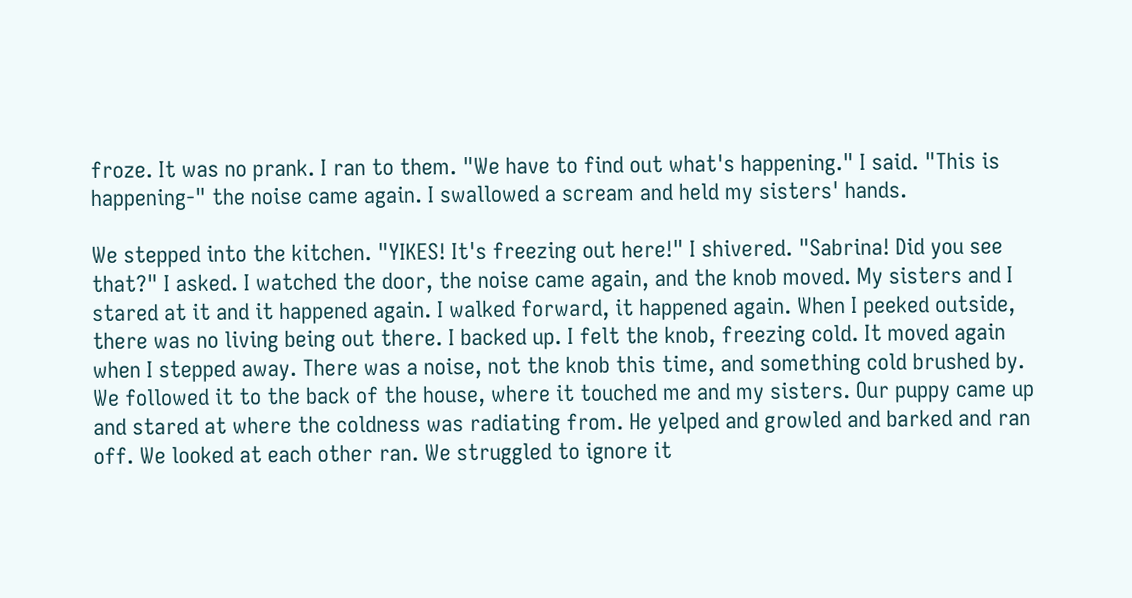froze. It was no prank. I ran to them. "We have to find out what's happening." I said. "This is happening-" the noise came again. I swallowed a scream and held my sisters' hands.

We stepped into the kitchen. "YIKES! It's freezing out here!" I shivered. "Sabrina! Did you see that?" I asked. I watched the door, the noise came again, and the knob moved. My sisters and I stared at it and it happened again. I walked forward, it happened again. When I peeked outside, there was no living being out there. I backed up. I felt the knob, freezing cold. It moved again when I stepped away. There was a noise, not the knob this time, and something cold brushed by. We followed it to the back of the house, where it touched me and my sisters. Our puppy came up and stared at where the coldness was radiating from. He yelped and growled and barked and ran off. We looked at each other ran. We struggled to ignore it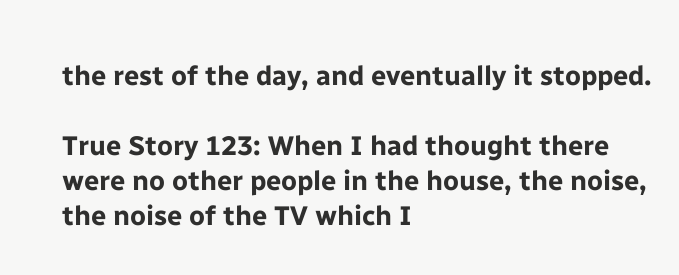the rest of the day, and eventually it stopped.

True Story 123: When I had thought there were no other people in the house, the noise, the noise of the TV which I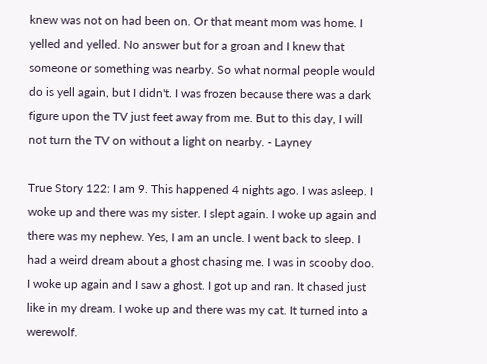knew was not on had been on. Or that meant mom was home. I yelled and yelled. No answer but for a groan and I knew that someone or something was nearby. So what normal people would do is yell again, but I didn't. I was frozen because there was a dark figure upon the TV just feet away from me. But to this day, I will not turn the TV on without a light on nearby. - Layney

True Story 122: I am 9. This happened 4 nights ago. I was asleep. I woke up and there was my sister. I slept again. I woke up again and there was my nephew. Yes, I am an uncle. I went back to sleep. I had a weird dream about a ghost chasing me. I was in scooby doo. I woke up again and I saw a ghost. I got up and ran. It chased just like in my dream. I woke up and there was my cat. It turned into a werewolf.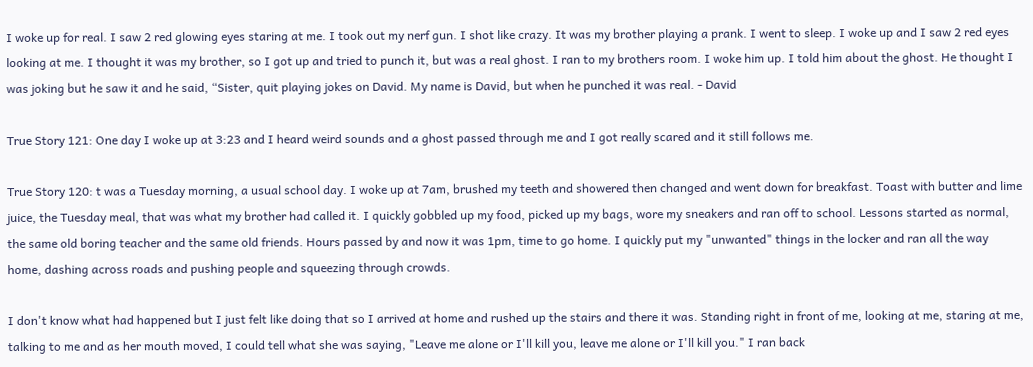I woke up for real. I saw 2 red glowing eyes staring at me. I took out my nerf gun. I shot like crazy. It was my brother playing a prank. I went to sleep. I woke up and I saw 2 red eyes looking at me. I thought it was my brother, so I got up and tried to punch it, but was a real ghost. I ran to my brothers room. I woke him up. I told him about the ghost. He thought I was joking but he saw it and he said, “Sister, quit playing jokes on David. My name is David, but when he punched it was real. - David

True Story 121: One day I woke up at 3:23 and I heard weird sounds and a ghost passed through me and I got really scared and it still follows me.

True Story 120: t was a Tuesday morning, a usual school day. I woke up at 7am, brushed my teeth and showered then changed and went down for breakfast. Toast with butter and lime juice, the Tuesday meal, that was what my brother had called it. I quickly gobbled up my food, picked up my bags, wore my sneakers and ran off to school. Lessons started as normal, the same old boring teacher and the same old friends. Hours passed by and now it was 1pm, time to go home. I quickly put my "unwanted" things in the locker and ran all the way home, dashing across roads and pushing people and squeezing through crowds.

I don't know what had happened but I just felt like doing that so I arrived at home and rushed up the stairs and there it was. Standing right in front of me, looking at me, staring at me, talking to me and as her mouth moved, I could tell what she was saying, "Leave me alone or I'll kill you, leave me alone or I'll kill you." I ran back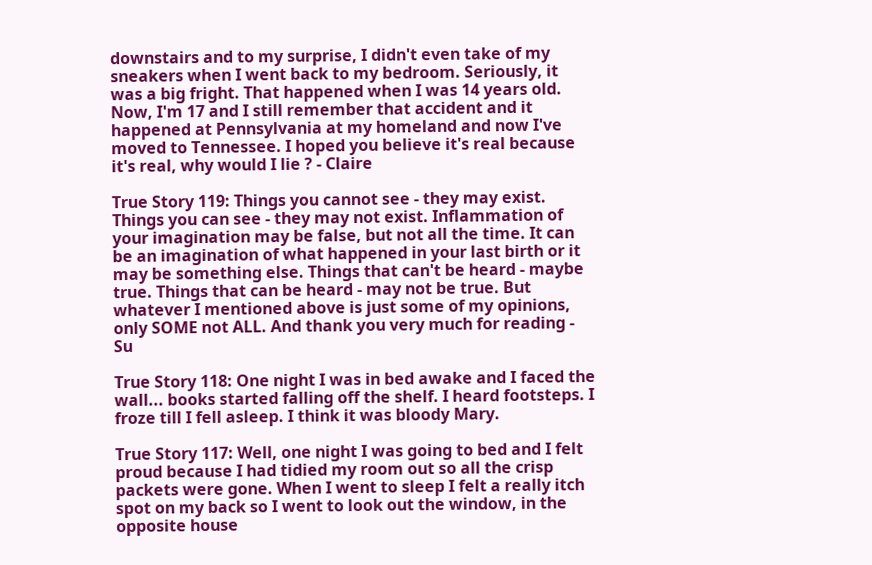downstairs and to my surprise, I didn't even take of my sneakers when I went back to my bedroom. Seriously, it was a big fright. That happened when I was 14 years old. Now, I'm 17 and I still remember that accident and it happened at Pennsylvania at my homeland and now I've moved to Tennessee. I hoped you believe it's real because it's real, why would I lie ? - Claire

True Story 119: Things you cannot see - they may exist. Things you can see - they may not exist. Inflammation of your imagination may be false, but not all the time. It can be an imagination of what happened in your last birth or it may be something else. Things that can't be heard - maybe true. Things that can be heard - may not be true. But whatever I mentioned above is just some of my opinions, only SOME not ALL. And thank you very much for reading - Su

True Story 118: One night I was in bed awake and I faced the wall... books started falling off the shelf. I heard footsteps. I froze till I fell asleep. I think it was bloody Mary.

True Story 117: Well, one night I was going to bed and I felt proud because I had tidied my room out so all the crisp packets were gone. When I went to sleep I felt a really itch spot on my back so I went to look out the window, in the opposite house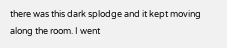there was this dark splodge and it kept moving along the room. I went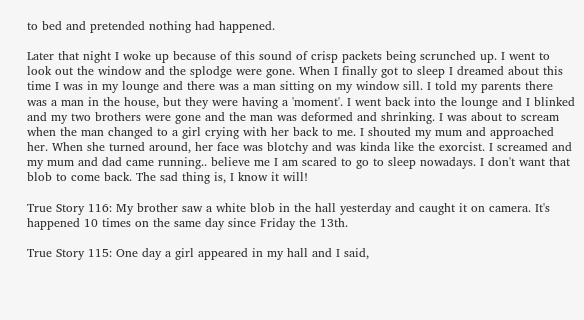to bed and pretended nothing had happened.

Later that night I woke up because of this sound of crisp packets being scrunched up. I went to look out the window and the splodge were gone. When I finally got to sleep I dreamed about this time I was in my lounge and there was a man sitting on my window sill. I told my parents there was a man in the house, but they were having a 'moment'. I went back into the lounge and I blinked and my two brothers were gone and the man was deformed and shrinking. I was about to scream when the man changed to a girl crying with her back to me. I shouted my mum and approached her. When she turned around, her face was blotchy and was kinda like the exorcist. I screamed and my mum and dad came running.. believe me I am scared to go to sleep nowadays. I don't want that blob to come back. The sad thing is, I know it will!

True Story 116: My brother saw a white blob in the hall yesterday and caught it on camera. It's happened 10 times on the same day since Friday the 13th.

True Story 115: One day a girl appeared in my hall and I said,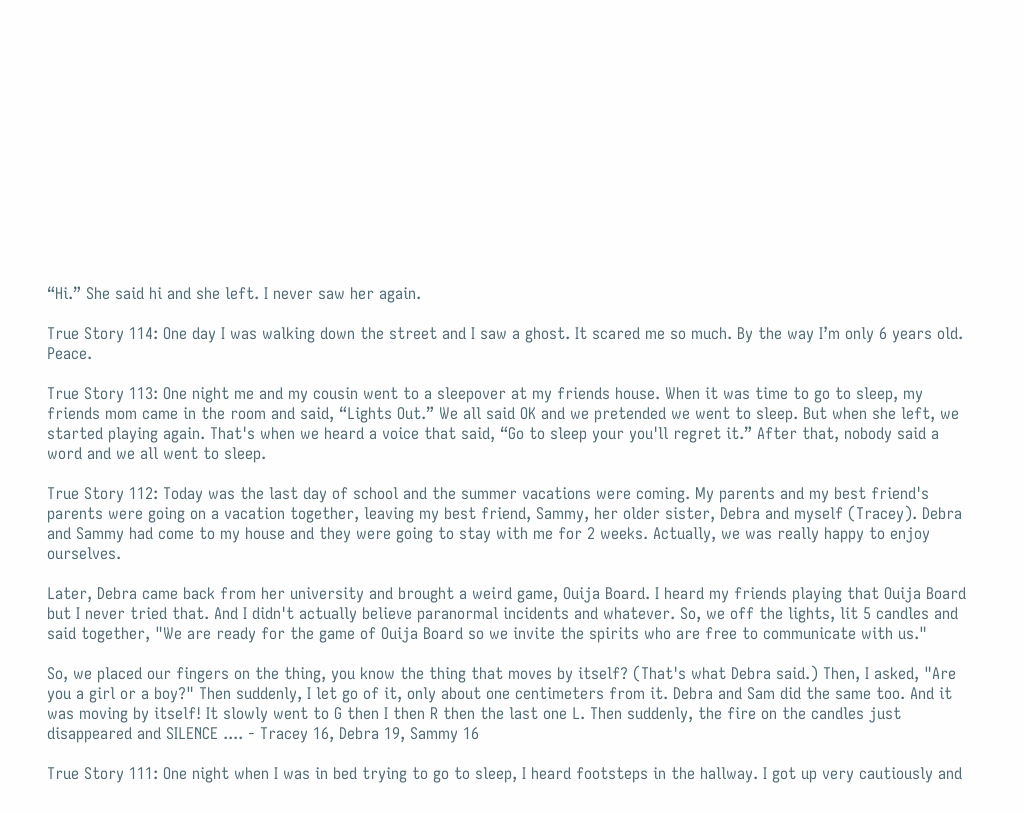“Hi.” She said hi and she left. I never saw her again.

True Story 114: One day I was walking down the street and I saw a ghost. It scared me so much. By the way I’m only 6 years old. Peace.

True Story 113: One night me and my cousin went to a sleepover at my friends house. When it was time to go to sleep, my friends mom came in the room and said, “Lights Out.” We all said OK and we pretended we went to sleep. But when she left, we started playing again. That's when we heard a voice that said, “Go to sleep your you'll regret it.” After that, nobody said a word and we all went to sleep.

True Story 112: Today was the last day of school and the summer vacations were coming. My parents and my best friend's parents were going on a vacation together, leaving my best friend, Sammy, her older sister, Debra and myself (Tracey). Debra and Sammy had come to my house and they were going to stay with me for 2 weeks. Actually, we was really happy to enjoy ourselves.

Later, Debra came back from her university and brought a weird game, Ouija Board. I heard my friends playing that Ouija Board but I never tried that. And I didn't actually believe paranormal incidents and whatever. So, we off the lights, lit 5 candles and said together, "We are ready for the game of Ouija Board so we invite the spirits who are free to communicate with us."

So, we placed our fingers on the thing, you know the thing that moves by itself? (That's what Debra said.) Then, I asked, "Are you a girl or a boy?" Then suddenly, I let go of it, only about one centimeters from it. Debra and Sam did the same too. And it was moving by itself! It slowly went to G then I then R then the last one L. Then suddenly, the fire on the candles just disappeared and SILENCE .... - Tracey 16, Debra 19, Sammy 16

True Story 111: One night when I was in bed trying to go to sleep, I heard footsteps in the hallway. I got up very cautiously and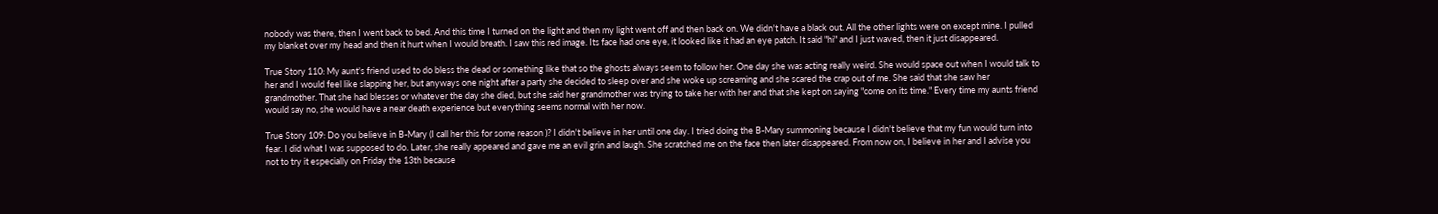nobody was there, then I went back to bed. And this time I turned on the light and then my light went off and then back on. We didn't have a black out. All the other lights were on except mine. I pulled my blanket over my head and then it hurt when I would breath. I saw this red image. Its face had one eye, it looked like it had an eye patch. It said "hi" and I just waved, then it just disappeared.

True Story 110: My aunt's friend used to do bless the dead or something like that so the ghosts always seem to follow her. One day she was acting really weird. She would space out when I would talk to her and I would feel like slapping her, but anyways one night after a party she decided to sleep over and she woke up screaming and she scared the crap out of me. She said that she saw her grandmother. That she had blesses or whatever the day she died, but she said her grandmother was trying to take her with her and that she kept on saying "come on its time." Every time my aunts friend would say no, she would have a near death experience but everything seems normal with her now.

True Story 109: Do you believe in B-Mary (I call her this for some reason )? I didn't believe in her until one day. I tried doing the B-Mary summoning because I didn't believe that my fun would turn into fear. I did what I was supposed to do. Later, she really appeared and gave me an evil grin and laugh. She scratched me on the face then later disappeared. From now on, I believe in her and I advise you not to try it especially on Friday the 13th because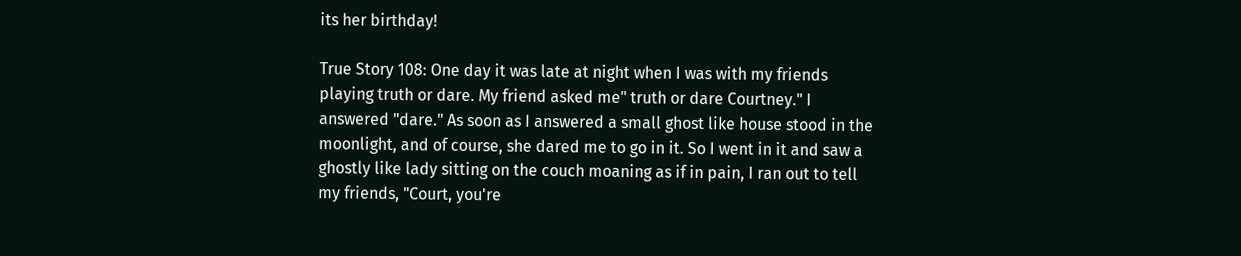its her birthday!

True Story 108: One day it was late at night when I was with my friends playing truth or dare. My friend asked me" truth or dare Courtney." I answered "dare." As soon as I answered a small ghost like house stood in the moonlight, and of course, she dared me to go in it. So I went in it and saw a ghostly like lady sitting on the couch moaning as if in pain, I ran out to tell my friends, "Court, you're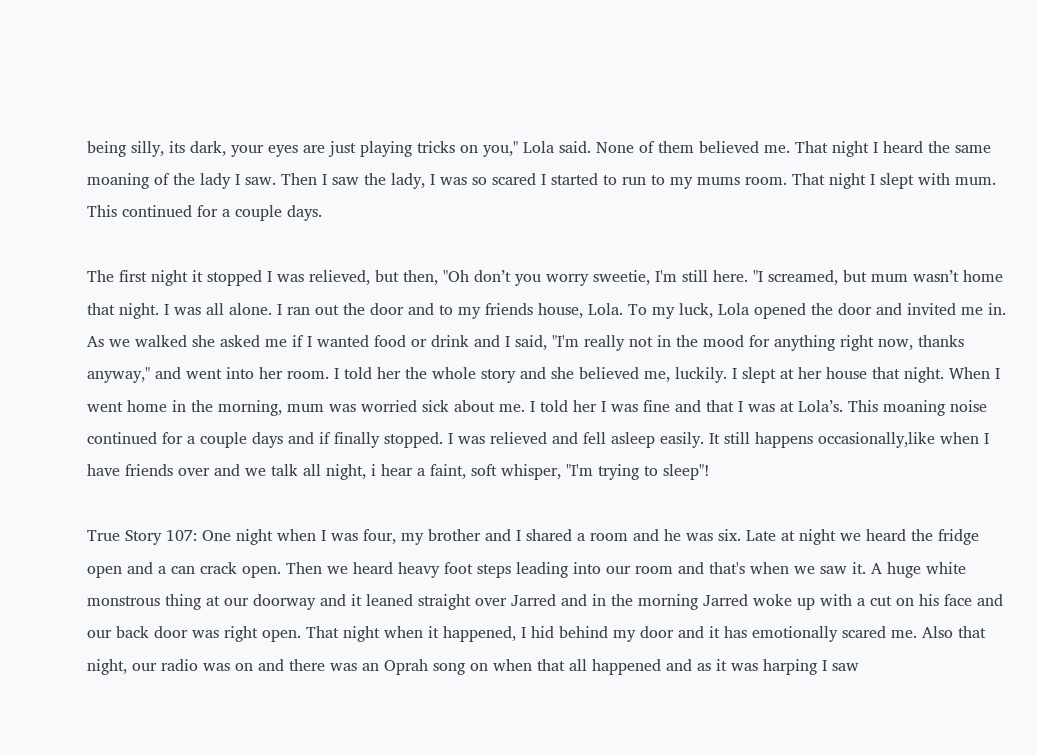being silly, its dark, your eyes are just playing tricks on you," Lola said. None of them believed me. That night I heard the same moaning of the lady I saw. Then I saw the lady, I was so scared I started to run to my mums room. That night I slept with mum. This continued for a couple days.

The first night it stopped I was relieved, but then, "Oh don’t you worry sweetie, I'm still here. "I screamed, but mum wasn’t home that night. I was all alone. I ran out the door and to my friends house, Lola. To my luck, Lola opened the door and invited me in. As we walked she asked me if I wanted food or drink and I said, "I'm really not in the mood for anything right now, thanks anyway," and went into her room. I told her the whole story and she believed me, luckily. I slept at her house that night. When I went home in the morning, mum was worried sick about me. I told her I was fine and that I was at Lola’s. This moaning noise continued for a couple days and if finally stopped. I was relieved and fell asleep easily. It still happens occasionally,like when I have friends over and we talk all night, i hear a faint, soft whisper, "I'm trying to sleep"!

True Story 107: One night when I was four, my brother and I shared a room and he was six. Late at night we heard the fridge open and a can crack open. Then we heard heavy foot steps leading into our room and that's when we saw it. A huge white monstrous thing at our doorway and it leaned straight over Jarred and in the morning Jarred woke up with a cut on his face and our back door was right open. That night when it happened, I hid behind my door and it has emotionally scared me. Also that night, our radio was on and there was an Oprah song on when that all happened and as it was harping I saw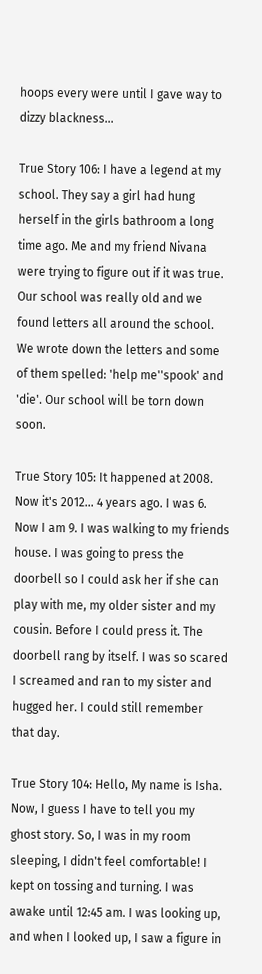hoops every were until I gave way to dizzy blackness...

True Story 106: I have a legend at my school. They say a girl had hung herself in the girls bathroom a long time ago. Me and my friend Nivana were trying to figure out if it was true. Our school was really old and we found letters all around the school. We wrote down the letters and some of them spelled: 'help me''spook' and 'die'. Our school will be torn down soon.

True Story 105: It happened at 2008. Now it's 2012... 4 years ago. I was 6. Now I am 9. I was walking to my friends house. I was going to press the doorbell so I could ask her if she can play with me, my older sister and my cousin. Before I could press it. The doorbell rang by itself. I was so scared I screamed and ran to my sister and hugged her. I could still remember that day.

True Story 104: Hello, My name is Isha. Now, I guess I have to tell you my ghost story. So, I was in my room sleeping, I didn't feel comfortable! I kept on tossing and turning. I was awake until 12:45 am. I was looking up, and when I looked up, I saw a figure in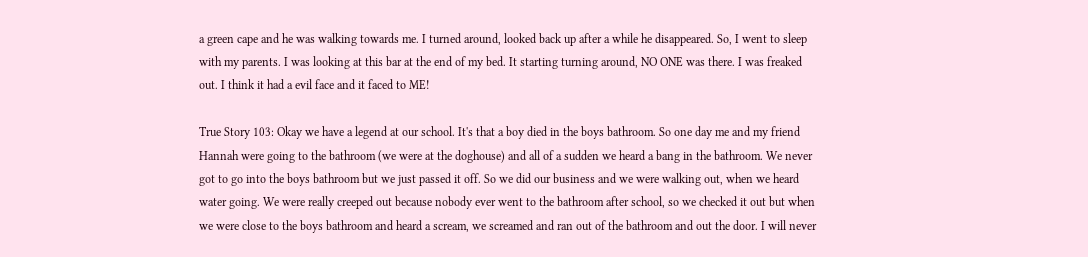a green cape and he was walking towards me. I turned around, looked back up after a while he disappeared. So, I went to sleep with my parents. I was looking at this bar at the end of my bed. It starting turning around, NO ONE was there. I was freaked out. I think it had a evil face and it faced to ME!

True Story 103: Okay we have a legend at our school. It's that a boy died in the boys bathroom. So one day me and my friend Hannah were going to the bathroom (we were at the doghouse) and all of a sudden we heard a bang in the bathroom. We never got to go into the boys bathroom but we just passed it off. So we did our business and we were walking out, when we heard water going. We were really creeped out because nobody ever went to the bathroom after school, so we checked it out but when we were close to the boys bathroom and heard a scream, we screamed and ran out of the bathroom and out the door. I will never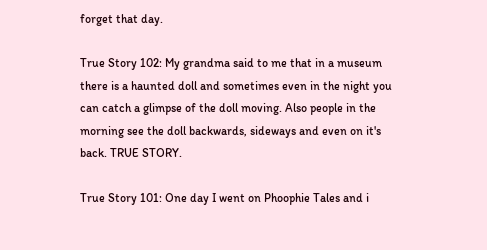forget that day.

True Story 102: My grandma said to me that in a museum there is a haunted doll and sometimes even in the night you can catch a glimpse of the doll moving. Also people in the morning see the doll backwards, sideways and even on it's back. TRUE STORY.

True Story 101: One day I went on Phoophie Tales and i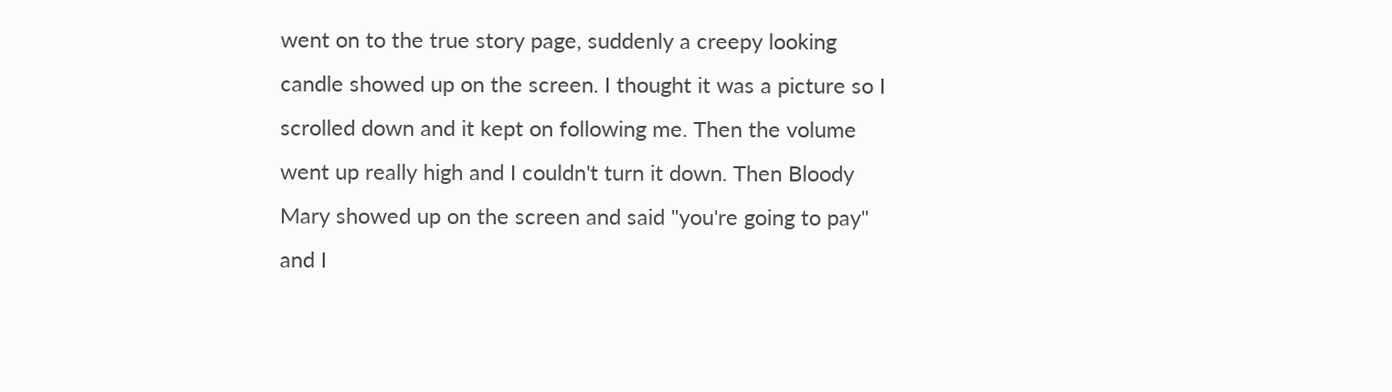went on to the true story page, suddenly a creepy looking candle showed up on the screen. I thought it was a picture so I scrolled down and it kept on following me. Then the volume went up really high and I couldn't turn it down. Then Bloody Mary showed up on the screen and said "you're going to pay" and I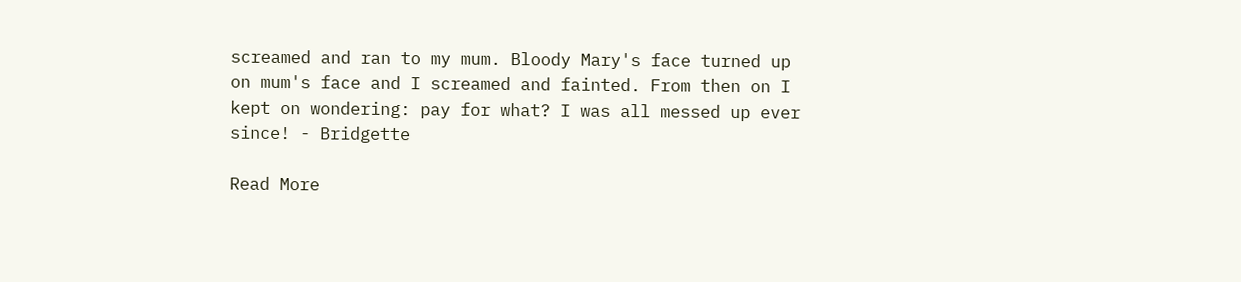screamed and ran to my mum. Bloody Mary's face turned up on mum's face and I screamed and fainted. From then on I kept on wondering: pay for what? I was all messed up ever since! - Bridgette

Read More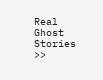Real Ghost Stories >>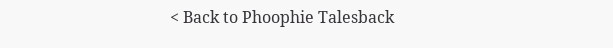< Back to Phoophie Talesback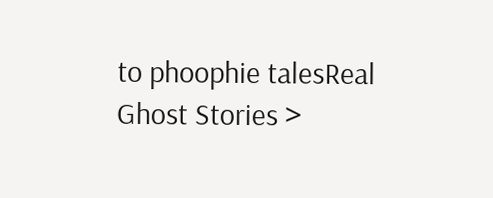to phoophie talesReal Ghost Stories >